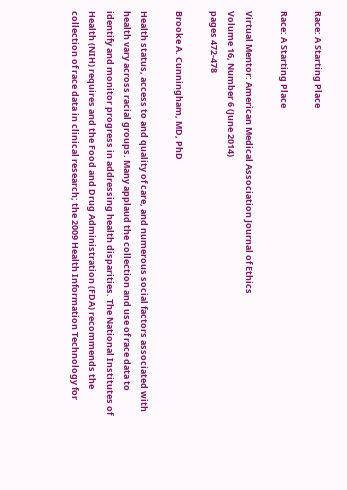Race: A Starting Place

Race: A Starting Place

Virtual Mentor: American Medical Association Journal of Ethics
Volume 16, Number 6 (June 2014)
pages 472-478

Brooke A. Cunningham, MD, PhD

Health status, access to and quality of care, and numerous social factors associated with health vary across racial groups. Many applaud the collection and use of race data to identify and monitor progress in addressing health disparities. The National Institutes of Health (NIH) requires and the Food and Drug Administration (FDA) recommends the collection of race data in clinical research; the 2009 Health Information Technology for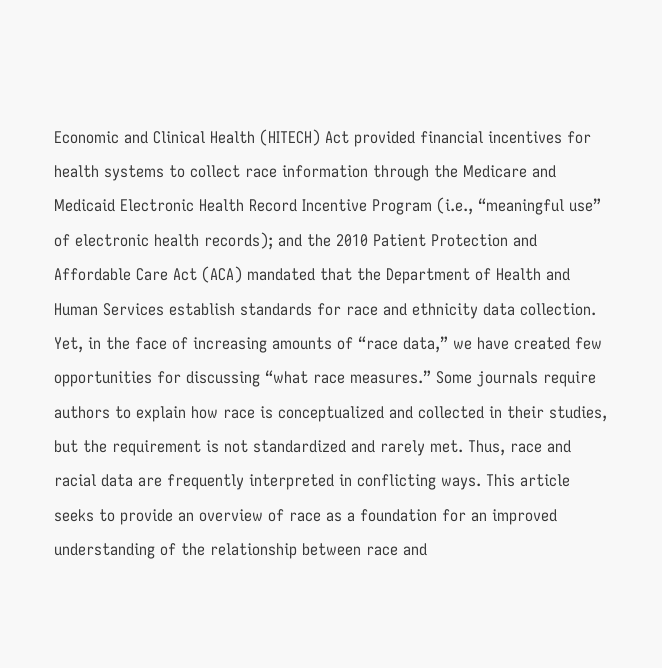Economic and Clinical Health (HITECH) Act provided financial incentives for health systems to collect race information through the Medicare and Medicaid Electronic Health Record Incentive Program (i.e., “meaningful use” of electronic health records); and the 2010 Patient Protection and Affordable Care Act (ACA) mandated that the Department of Health and Human Services establish standards for race and ethnicity data collection. Yet, in the face of increasing amounts of “race data,” we have created few opportunities for discussing “what race measures.” Some journals require authors to explain how race is conceptualized and collected in their studies, but the requirement is not standardized and rarely met. Thus, race and racial data are frequently interpreted in conflicting ways. This article seeks to provide an overview of race as a foundation for an improved understanding of the relationship between race and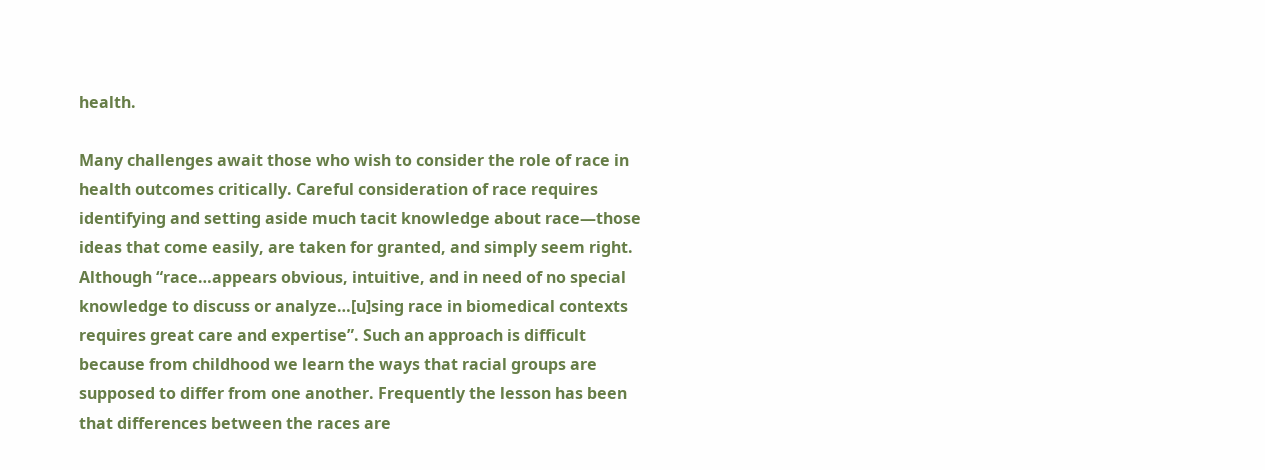health.

Many challenges await those who wish to consider the role of race in health outcomes critically. Careful consideration of race requires identifying and setting aside much tacit knowledge about race—those ideas that come easily, are taken for granted, and simply seem right. Although “race…appears obvious, intuitive, and in need of no special knowledge to discuss or analyze…[u]sing race in biomedical contexts requires great care and expertise”. Such an approach is difficult because from childhood we learn the ways that racial groups are supposed to differ from one another. Frequently the lesson has been that differences between the races are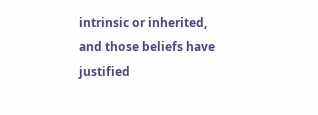intrinsic or inherited, and those beliefs have justified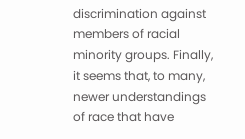discrimination against members of racial minority groups. Finally, it seems that, to many, newer understandings of race that have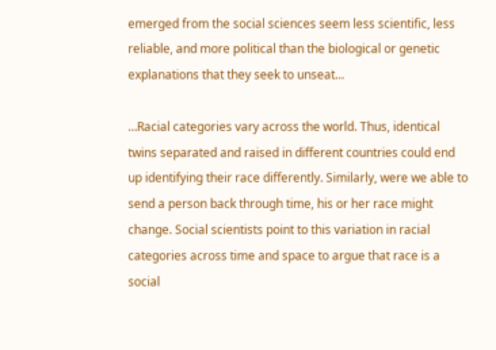emerged from the social sciences seem less scientific, less reliable, and more political than the biological or genetic explanations that they seek to unseat…

…Racial categories vary across the world. Thus, identical twins separated and raised in different countries could end up identifying their race differently. Similarly, were we able to send a person back through time, his or her race might change. Social scientists point to this variation in racial categories across time and space to argue that race is a social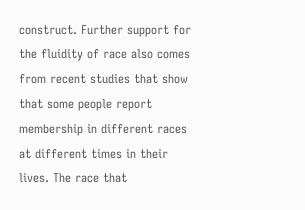construct. Further support for the fluidity of race also comes from recent studies that show that some people report membership in different races at different times in their lives. The race that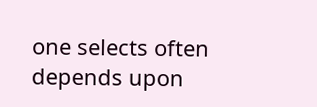one selects often depends upon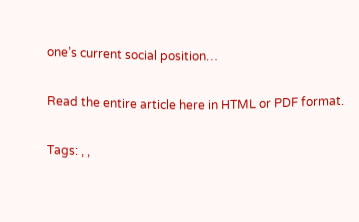one’s current social position…

Read the entire article here in HTML or PDF format.

Tags: , ,